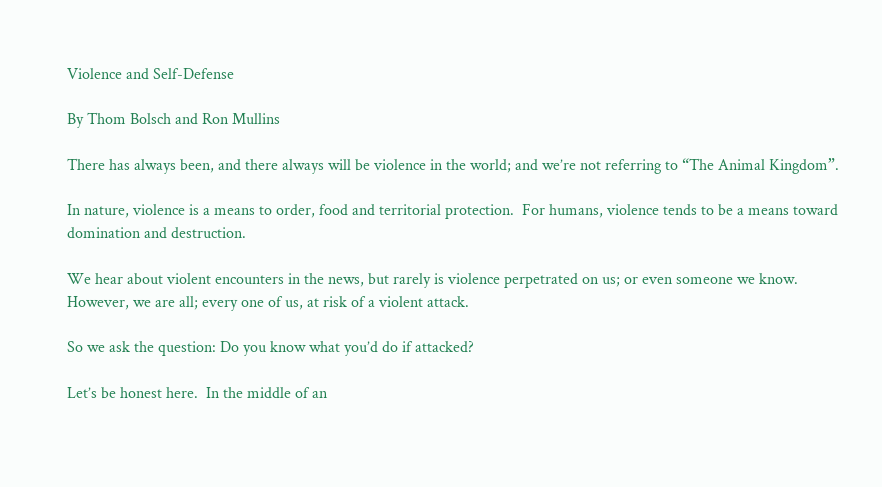Violence and Self-Defense

By Thom Bolsch and Ron Mullins

There has always been, and there always will be violence in the world; and we’re not referring to “The Animal Kingdom”.

In nature, violence is a means to order, food and territorial protection.  For humans, violence tends to be a means toward domination and destruction.

We hear about violent encounters in the news, but rarely is violence perpetrated on us; or even someone we know.  However, we are all; every one of us, at risk of a violent attack.

So we ask the question: Do you know what you’d do if attacked?

Let’s be honest here.  In the middle of an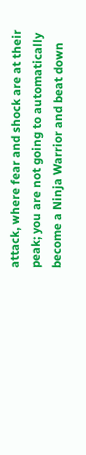attack, where fear and shock are at their peak; you are not going to automatically become a Ninja Warrior and beat down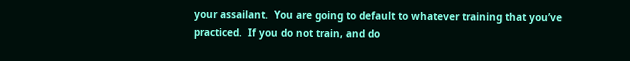your assailant.  You are going to default to whatever training that you’ve practiced.  If you do not train, and do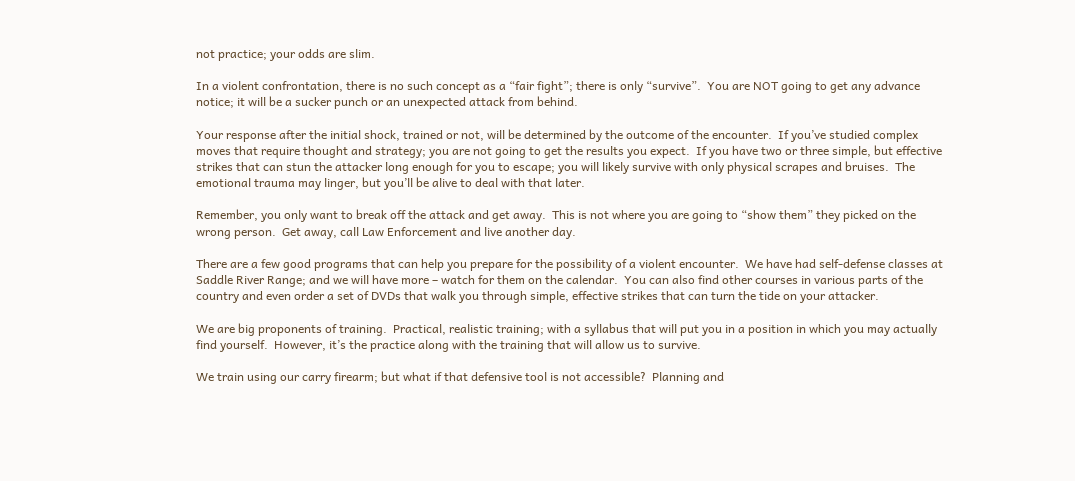not practice; your odds are slim.

In a violent confrontation, there is no such concept as a “fair fight”; there is only “survive”.  You are NOT going to get any advance notice; it will be a sucker punch or an unexpected attack from behind.

Your response after the initial shock, trained or not, will be determined by the outcome of the encounter.  If you’ve studied complex moves that require thought and strategy; you are not going to get the results you expect.  If you have two or three simple, but effective strikes that can stun the attacker long enough for you to escape; you will likely survive with only physical scrapes and bruises.  The emotional trauma may linger, but you’ll be alive to deal with that later.

Remember, you only want to break off the attack and get away.  This is not where you are going to “show them” they picked on the wrong person.  Get away, call Law Enforcement and live another day.

There are a few good programs that can help you prepare for the possibility of a violent encounter.  We have had self-defense classes at Saddle River Range; and we will have more – watch for them on the calendar.  You can also find other courses in various parts of the country and even order a set of DVDs that walk you through simple, effective strikes that can turn the tide on your attacker.

We are big proponents of training.  Practical, realistic training; with a syllabus that will put you in a position in which you may actually find yourself.  However, it’s the practice along with the training that will allow us to survive.

We train using our carry firearm; but what if that defensive tool is not accessible?  Planning and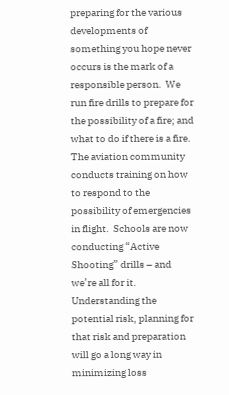preparing for the various developments of something you hope never occurs is the mark of a responsible person.  We run fire drills to prepare for the possibility of a fire; and what to do if there is a fire.  The aviation community conducts training on how to respond to the possibility of emergencies in flight.  Schools are now conducting “Active Shooting” drills – and we’re all for it.  Understanding the potential risk, planning for that risk and preparation will go a long way in minimizing loss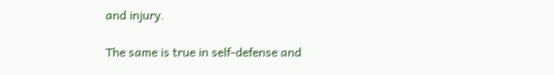and injury.

The same is true in self-defense and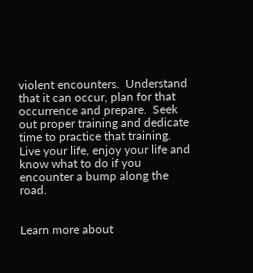violent encounters.  Understand that it can occur, plan for that occurrence and prepare.  Seek out proper training and dedicate time to practice that training.  Live your life, enjoy your life and know what to do if you encounter a bump along the road.


Learn more about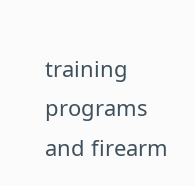training programs and firearm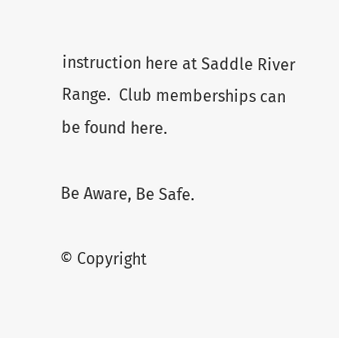instruction here at Saddle River Range.  Club memberships can be found here.

Be Aware, Be Safe.

© Copyright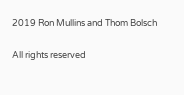2019 Ron Mullins and Thom Bolsch

All rights reserved